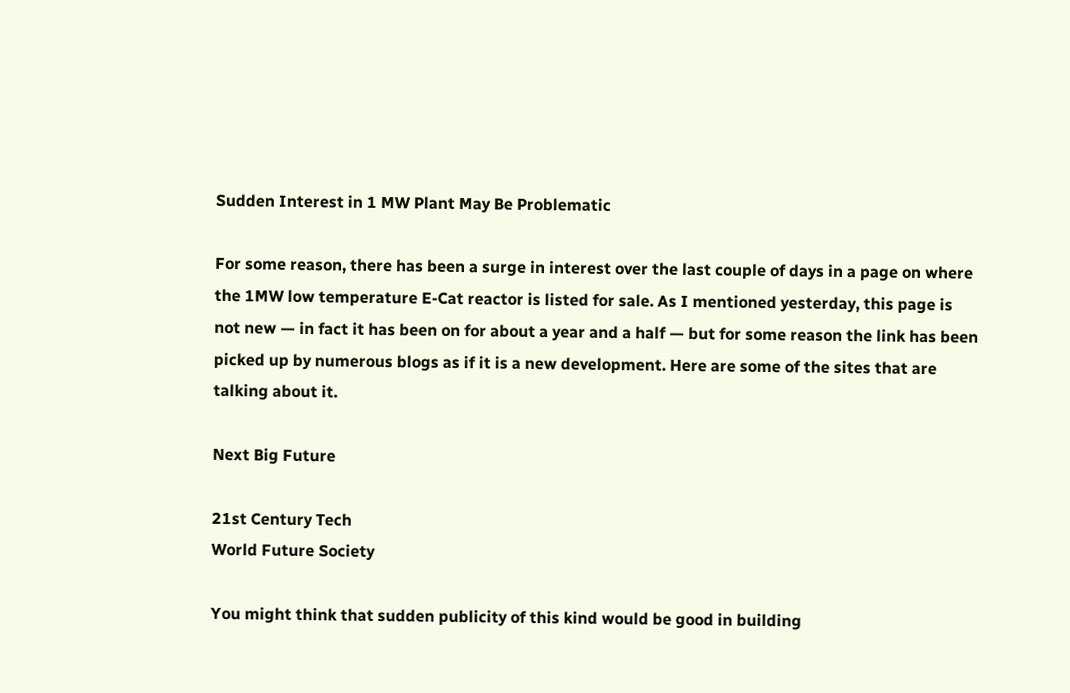Sudden Interest in 1 MW Plant May Be Problematic

For some reason, there has been a surge in interest over the last couple of days in a page on where the 1MW low temperature E-Cat reactor is listed for sale. As I mentioned yesterday, this page is not new — in fact it has been on for about a year and a half — but for some reason the link has been picked up by numerous blogs as if it is a new development. Here are some of the sites that are talking about it.

Next Big Future

21st Century Tech
World Future Society

You might think that sudden publicity of this kind would be good in building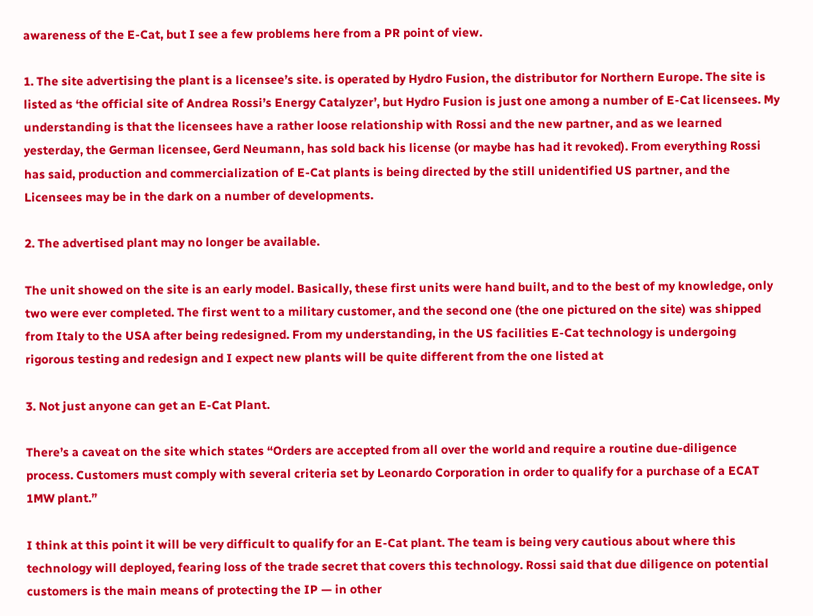awareness of the E-Cat, but I see a few problems here from a PR point of view.

1. The site advertising the plant is a licensee’s site. is operated by Hydro Fusion, the distributor for Northern Europe. The site is listed as ‘the official site of Andrea Rossi’s Energy Catalyzer’, but Hydro Fusion is just one among a number of E-Cat licensees. My understanding is that the licensees have a rather loose relationship with Rossi and the new partner, and as we learned yesterday, the German licensee, Gerd Neumann, has sold back his license (or maybe has had it revoked). From everything Rossi has said, production and commercialization of E-Cat plants is being directed by the still unidentified US partner, and the Licensees may be in the dark on a number of developments.

2. The advertised plant may no longer be available.

The unit showed on the site is an early model. Basically, these first units were hand built, and to the best of my knowledge, only two were ever completed. The first went to a military customer, and the second one (the one pictured on the site) was shipped from Italy to the USA after being redesigned. From my understanding, in the US facilities E-Cat technology is undergoing rigorous testing and redesign and I expect new plants will be quite different from the one listed at

3. Not just anyone can get an E-Cat Plant.

There’s a caveat on the site which states “Orders are accepted from all over the world and require a routine due-diligence process. Customers must comply with several criteria set by Leonardo Corporation in order to qualify for a purchase of a ECAT 1MW plant.”

I think at this point it will be very difficult to qualify for an E-Cat plant. The team is being very cautious about where this technology will deployed, fearing loss of the trade secret that covers this technology. Rossi said that due diligence on potential customers is the main means of protecting the IP — in other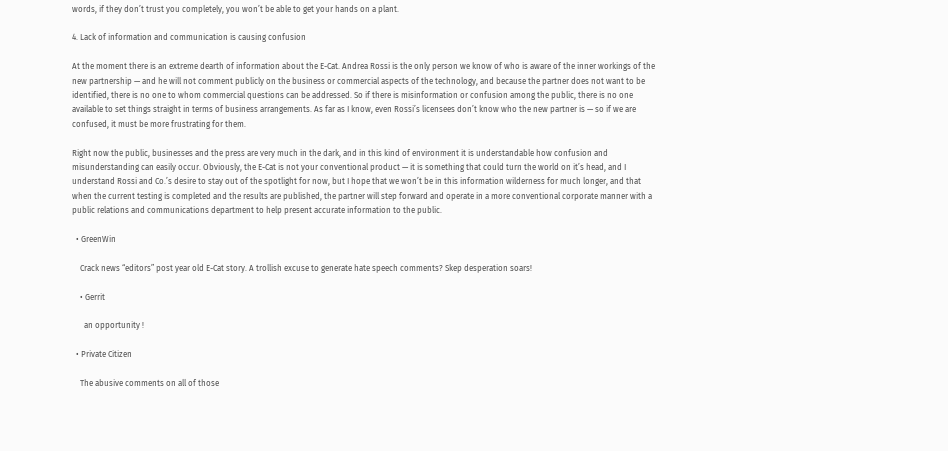words, if they don’t trust you completely, you won’t be able to get your hands on a plant.

4. Lack of information and communication is causing confusion

At the moment there is an extreme dearth of information about the E-Cat. Andrea Rossi is the only person we know of who is aware of the inner workings of the new partnership — and he will not comment publicly on the business or commercial aspects of the technology, and because the partner does not want to be identified, there is no one to whom commercial questions can be addressed. So if there is misinformation or confusion among the public, there is no one available to set things straight in terms of business arrangements. As far as I know, even Rossi’s licensees don’t know who the new partner is — so if we are confused, it must be more frustrating for them.

Right now the public, businesses and the press are very much in the dark, and in this kind of environment it is understandable how confusion and misunderstanding can easily occur. Obviously, the E-Cat is not your conventional product — it is something that could turn the world on it’s head, and I understand Rossi and Co.’s desire to stay out of the spotlight for now, but I hope that we won’t be in this information wilderness for much longer, and that when the current testing is completed and the results are published, the partner will step forward and operate in a more conventional corporate manner with a public relations and communications department to help present accurate information to the public.

  • GreenWin

    Crack news “editors” post year old E-Cat story. A trollish excuse to generate hate speech comments? Skep desperation soars!

    • Gerrit

      an opportunity !

  • Private Citizen

    The abusive comments on all of those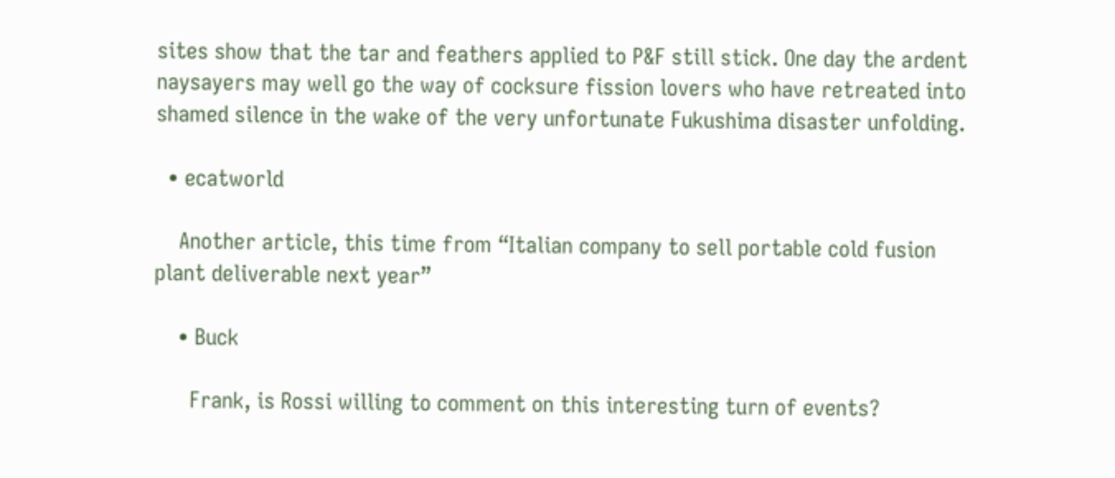sites show that the tar and feathers applied to P&F still stick. One day the ardent naysayers may well go the way of cocksure fission lovers who have retreated into shamed silence in the wake of the very unfortunate Fukushima disaster unfolding.

  • ecatworld

    Another article, this time from “Italian company to sell portable cold fusion plant deliverable next year”

    • Buck

      Frank, is Rossi willing to comment on this interesting turn of events?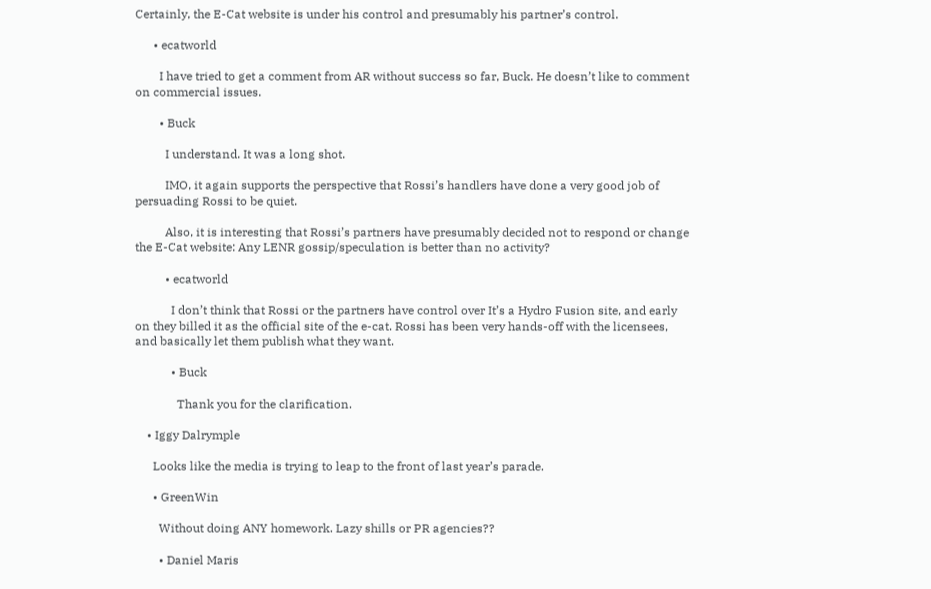Certainly, the E-Cat website is under his control and presumably his partner’s control.

      • ecatworld

        I have tried to get a comment from AR without success so far, Buck. He doesn’t like to comment on commercial issues.

        • Buck

          I understand. It was a long shot.

          IMO, it again supports the perspective that Rossi’s handlers have done a very good job of persuading Rossi to be quiet.

          Also, it is interesting that Rossi’s partners have presumably decided not to respond or change the E-Cat website: Any LENR gossip/speculation is better than no activity?

          • ecatworld

            I don’t think that Rossi or the partners have control over It’s a Hydro Fusion site, and early on they billed it as the official site of the e-cat. Rossi has been very hands-off with the licensees, and basically let them publish what they want.

            • Buck

              Thank you for the clarification.

    • Iggy Dalrymple

      Looks like the media is trying to leap to the front of last year’s parade.

      • GreenWin

        Without doing ANY homework. Lazy shills or PR agencies??

        • Daniel Maris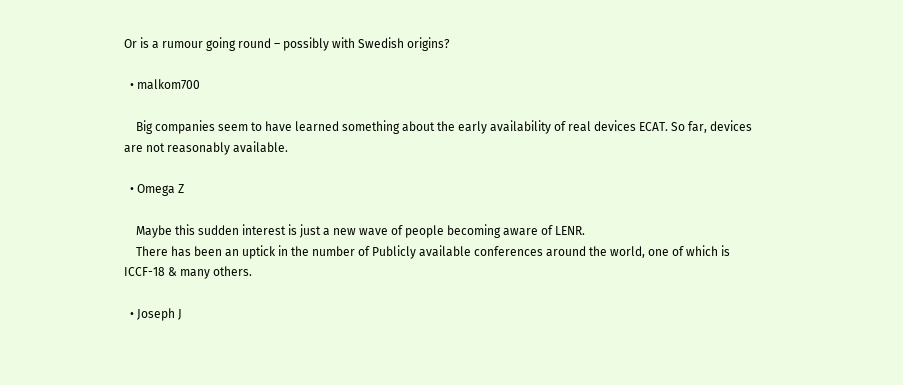Or is a rumour going round – possibly with Swedish origins?

  • malkom700

    Big companies seem to have learned something about the early availability of real devices ECAT. So far, devices are not reasonably available.

  • Omega Z

    Maybe this sudden interest is just a new wave of people becoming aware of LENR.
    There has been an uptick in the number of Publicly available conferences around the world, one of which is ICCF-18 & many others.

  • Joseph J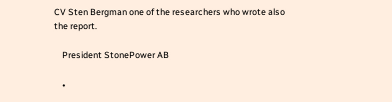CV Sten Bergman one of the researchers who wrote also the report.

    President StonePower AB

    •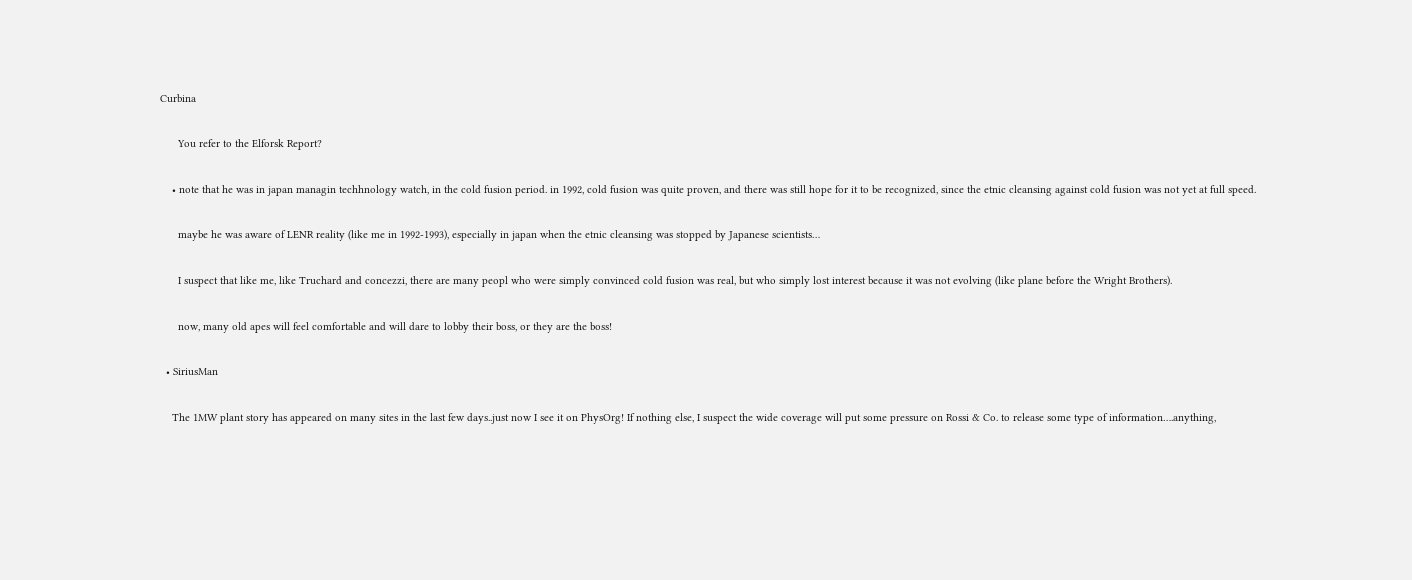Curbina

      You refer to the Elforsk Report?

    • note that he was in japan managin techhnology watch, in the cold fusion period. in 1992, cold fusion was quite proven, and there was still hope for it to be recognized, since the etnic cleansing against cold fusion was not yet at full speed.

      maybe he was aware of LENR reality (like me in 1992-1993), especially in japan when the etnic cleansing was stopped by Japanese scientists…

      I suspect that like me, like Truchard and concezzi, there are many peopl who were simply convinced cold fusion was real, but who simply lost interest because it was not evolving (like plane before the Wright Brothers).

      now, many old apes will feel comfortable and will dare to lobby their boss, or they are the boss!

  • SiriusMan

    The 1MW plant story has appeared on many sites in the last few days..just now I see it on PhysOrg! If nothing else, I suspect the wide coverage will put some pressure on Rossi & Co. to release some type of information….anything,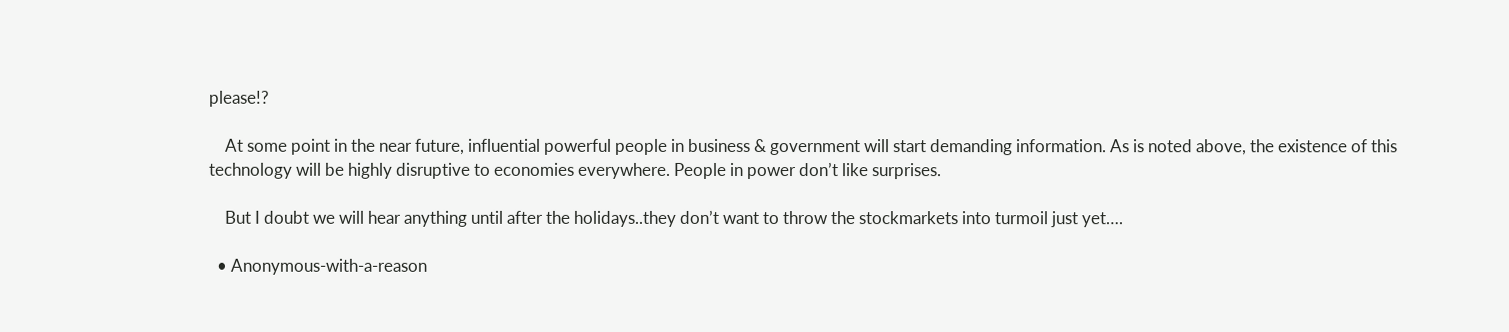please!?

    At some point in the near future, influential powerful people in business & government will start demanding information. As is noted above, the existence of this technology will be highly disruptive to economies everywhere. People in power don’t like surprises.

    But I doubt we will hear anything until after the holidays..they don’t want to throw the stockmarkets into turmoil just yet….

  • Anonymous-with-a-reason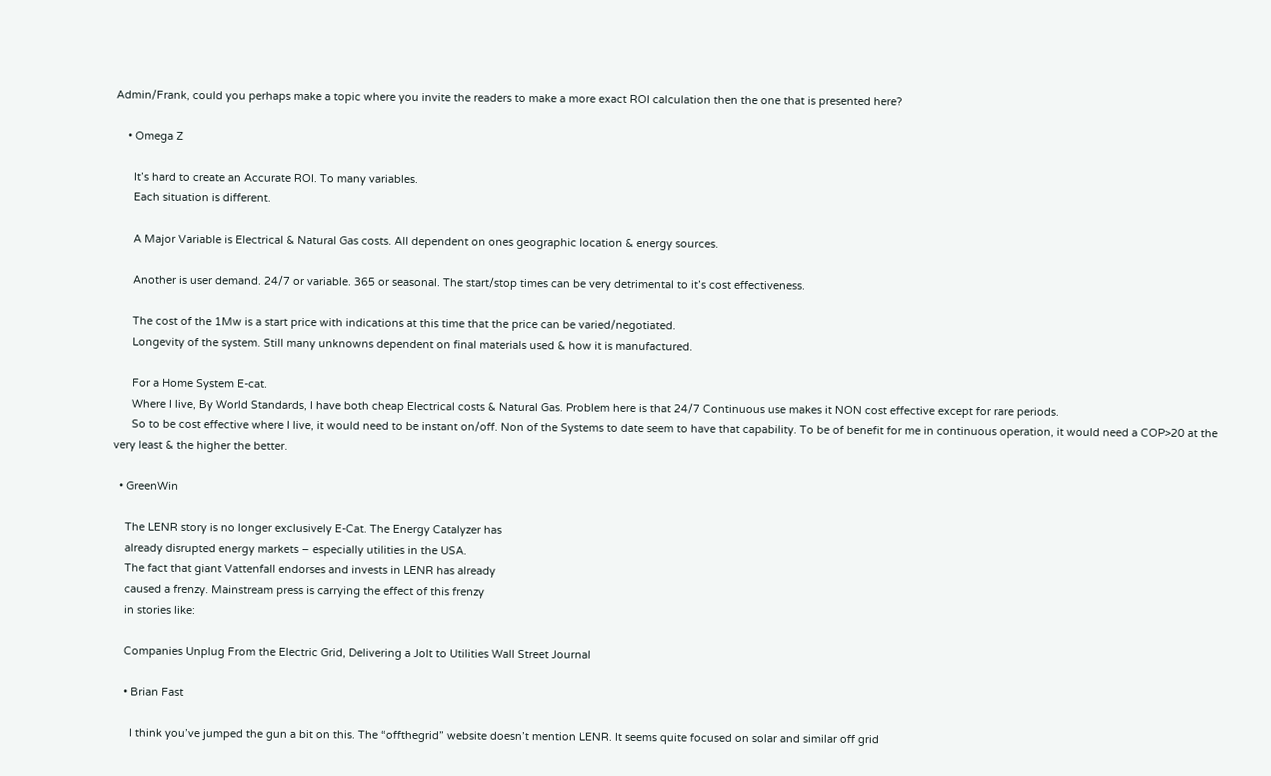Admin/Frank, could you perhaps make a topic where you invite the readers to make a more exact ROI calculation then the one that is presented here?

    • Omega Z

      It’s hard to create an Accurate ROI. To many variables.
      Each situation is different.

      A Major Variable is Electrical & Natural Gas costs. All dependent on ones geographic location & energy sources.

      Another is user demand. 24/7 or variable. 365 or seasonal. The start/stop times can be very detrimental to it’s cost effectiveness.

      The cost of the 1Mw is a start price with indications at this time that the price can be varied/negotiated.
      Longevity of the system. Still many unknowns dependent on final materials used & how it is manufactured.

      For a Home System E-cat.
      Where I live, By World Standards, I have both cheap Electrical costs & Natural Gas. Problem here is that 24/7 Continuous use makes it NON cost effective except for rare periods.
      So to be cost effective where I live, it would need to be instant on/off. Non of the Systems to date seem to have that capability. To be of benefit for me in continuous operation, it would need a COP>20 at the very least & the higher the better.

  • GreenWin

    The LENR story is no longer exclusively E-Cat. The Energy Catalyzer has
    already disrupted energy markets – especially utilities in the USA.
    The fact that giant Vattenfall endorses and invests in LENR has already
    caused a frenzy. Mainstream press is carrying the effect of this frenzy
    in stories like:

    Companies Unplug From the Electric Grid, Delivering a Jolt to Utilities Wall Street Journal

    • Brian Fast

      I think you’ve jumped the gun a bit on this. The “offthegrid” website doesn’t mention LENR. It seems quite focused on solar and similar off grid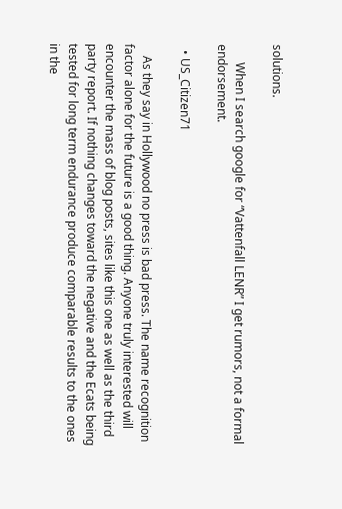solutions.

      When I search google for “Vattenfall LENR” I get rumors, not a formal endorsement.

  • US_Citizen71

    As they say in Hollywood no press is bad press. The name recognition factor alone for the future is a good thing. Anyone truly interested will encounter the mass of blog posts, sites like this one as well as the third party report. If nothing changes toward the negative and the Ecats being tested for long term endurance produce comparable results to the ones in the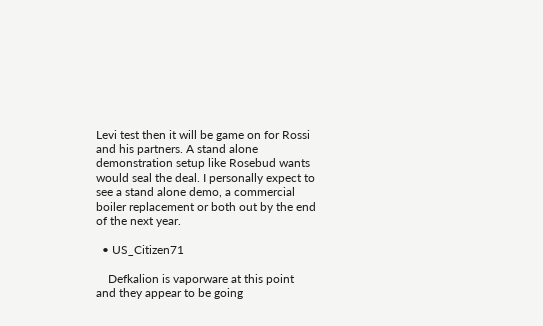Levi test then it will be game on for Rossi and his partners. A stand alone demonstration setup like Rosebud wants would seal the deal. I personally expect to see a stand alone demo, a commercial boiler replacement or both out by the end of the next year.

  • US_Citizen71

    Defkalion is vaporware at this point and they appear to be going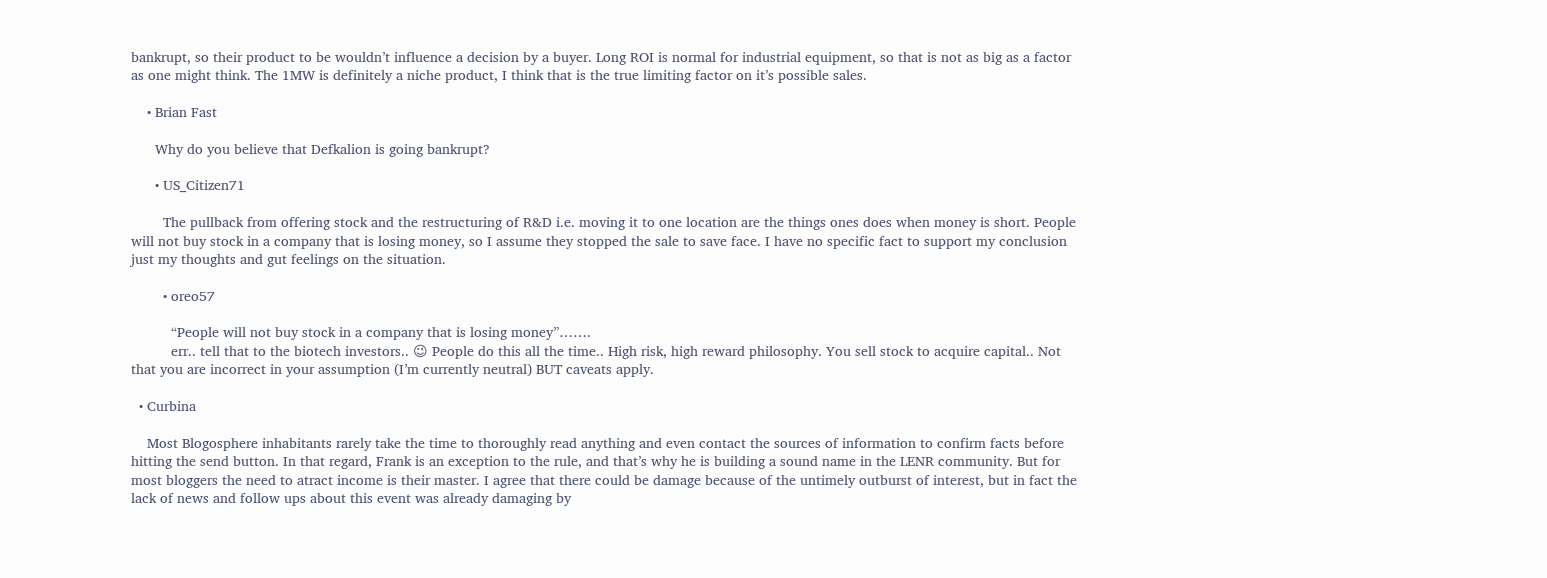bankrupt, so their product to be wouldn’t influence a decision by a buyer. Long ROI is normal for industrial equipment, so that is not as big as a factor as one might think. The 1MW is definitely a niche product, I think that is the true limiting factor on it’s possible sales.

    • Brian Fast

      Why do you believe that Defkalion is going bankrupt?

      • US_Citizen71

        The pullback from offering stock and the restructuring of R&D i.e. moving it to one location are the things ones does when money is short. People will not buy stock in a company that is losing money, so I assume they stopped the sale to save face. I have no specific fact to support my conclusion just my thoughts and gut feelings on the situation.

        • oreo57

          “People will not buy stock in a company that is losing money”…….
          err.. tell that to the biotech investors.. 😉 People do this all the time.. High risk, high reward philosophy. You sell stock to acquire capital.. Not that you are incorrect in your assumption (I’m currently neutral) BUT caveats apply.

  • Curbina

    Most Blogosphere inhabitants rarely take the time to thoroughly read anything and even contact the sources of information to confirm facts before hitting the send button. In that regard, Frank is an exception to the rule, and that’s why he is building a sound name in the LENR community. But for most bloggers the need to atract income is their master. I agree that there could be damage because of the untimely outburst of interest, but in fact the lack of news and follow ups about this event was already damaging by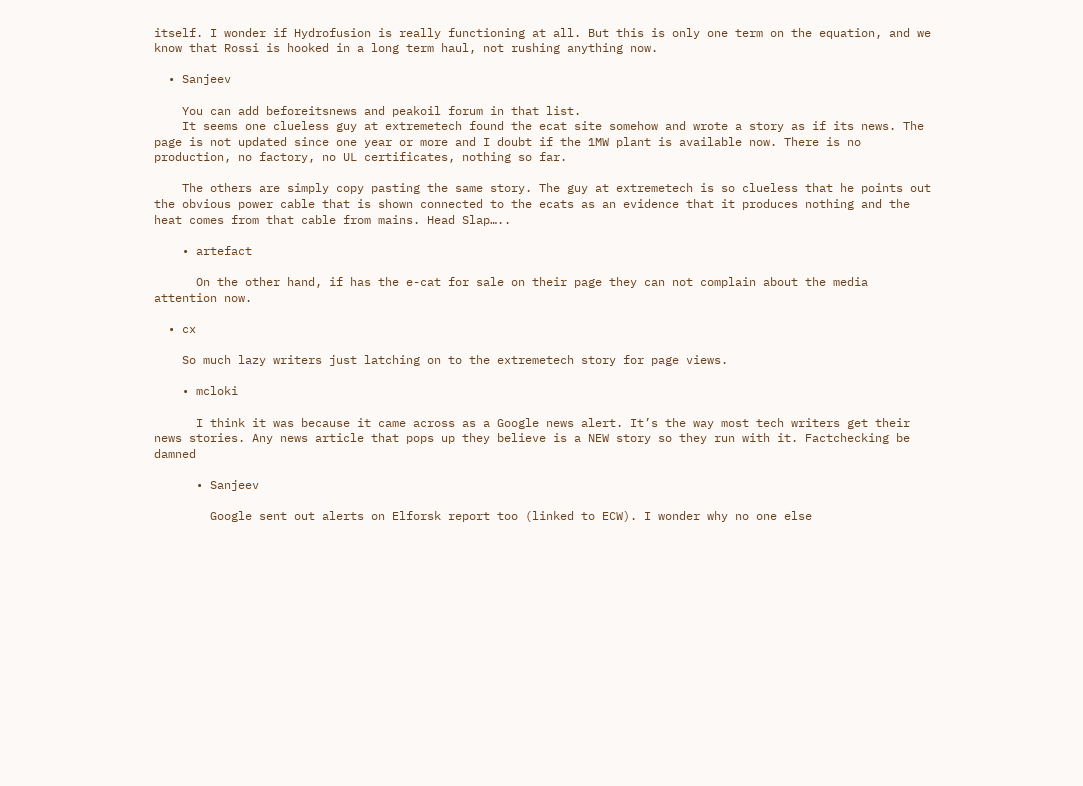itself. I wonder if Hydrofusion is really functioning at all. But this is only one term on the equation, and we know that Rossi is hooked in a long term haul, not rushing anything now.

  • Sanjeev

    You can add beforeitsnews and peakoil forum in that list.
    It seems one clueless guy at extremetech found the ecat site somehow and wrote a story as if its news. The page is not updated since one year or more and I doubt if the 1MW plant is available now. There is no production, no factory, no UL certificates, nothing so far.

    The others are simply copy pasting the same story. The guy at extremetech is so clueless that he points out the obvious power cable that is shown connected to the ecats as an evidence that it produces nothing and the heat comes from that cable from mains. Head Slap…..

    • artefact

      On the other hand, if has the e-cat for sale on their page they can not complain about the media attention now.

  • cx

    So much lazy writers just latching on to the extremetech story for page views.

    • mcloki

      I think it was because it came across as a Google news alert. It’s the way most tech writers get their news stories. Any news article that pops up they believe is a NEW story so they run with it. Factchecking be damned

      • Sanjeev

        Google sent out alerts on Elforsk report too (linked to ECW). I wonder why no one else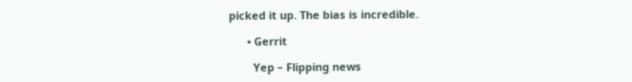picked it up. The bias is incredible.

      • Gerrit

        Yep – Flipping news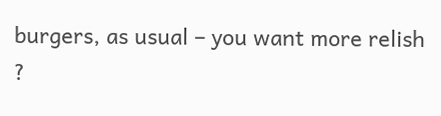burgers, as usual – you want more relish ?